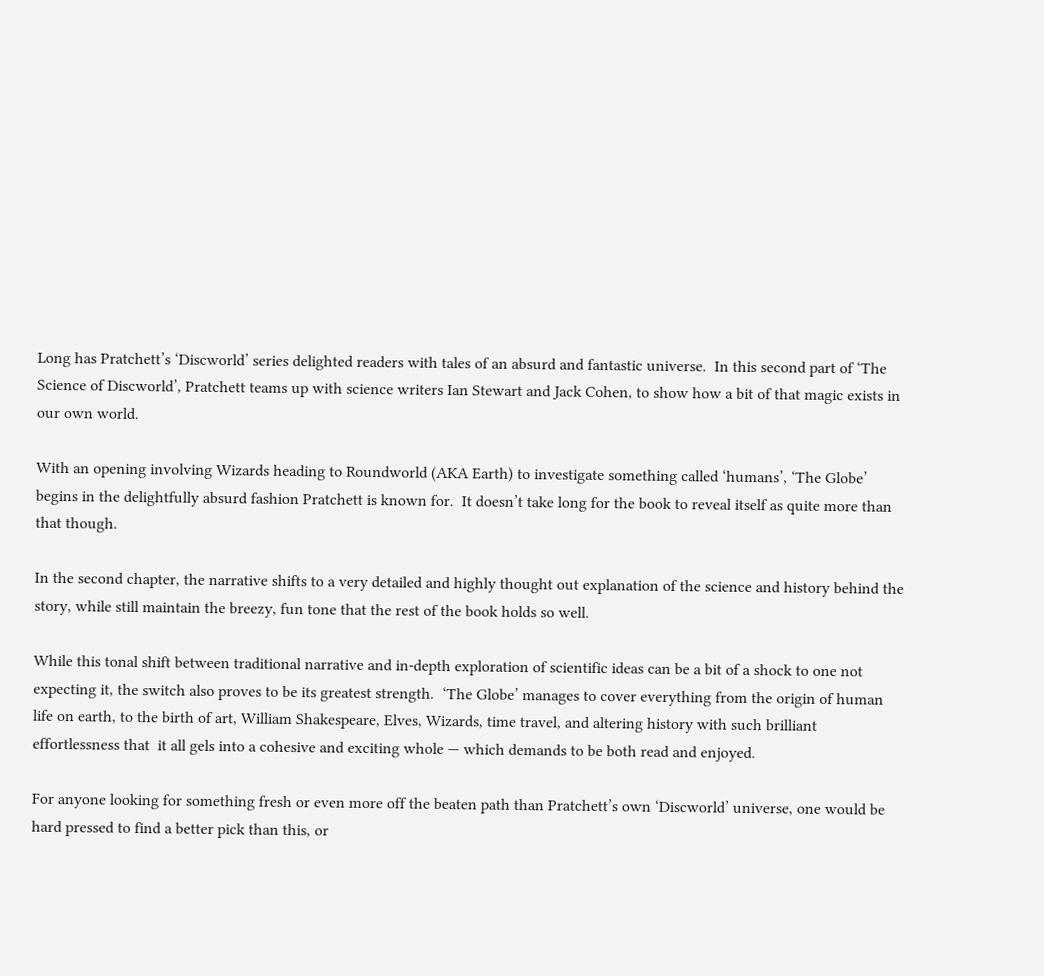Long has Pratchett’s ‘Discworld’ series delighted readers with tales of an absurd and fantastic universe.  In this second part of ‘The Science of Discworld’, Pratchett teams up with science writers Ian Stewart and Jack Cohen, to show how a bit of that magic exists in our own world.

With an opening involving Wizards heading to Roundworld (AKA Earth) to investigate something called ‘humans’, ‘The Globe’ begins in the delightfully absurd fashion Pratchett is known for.  It doesn’t take long for the book to reveal itself as quite more than that though.

In the second chapter, the narrative shifts to a very detailed and highly thought out explanation of the science and history behind the story, while still maintain the breezy, fun tone that the rest of the book holds so well.

While this tonal shift between traditional narrative and in-depth exploration of scientific ideas can be a bit of a shock to one not expecting it, the switch also proves to be its greatest strength.  ‘The Globe’ manages to cover everything from the origin of human life on earth, to the birth of art, William Shakespeare, Elves, Wizards, time travel, and altering history with such brilliant effortlessness that  it all gels into a cohesive and exciting whole — which demands to be both read and enjoyed.

For anyone looking for something fresh or even more off the beaten path than Pratchett’s own ‘Discworld’ universe, one would be hard pressed to find a better pick than this, or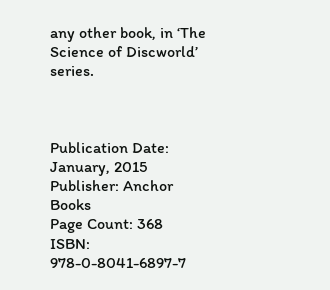any other book, in ‘The Science of Discworld’ series.



Publication Date: January, 2015 Publisher: Anchor Books
Page Count: 368  ISBN: 978-0-8041-6897-7